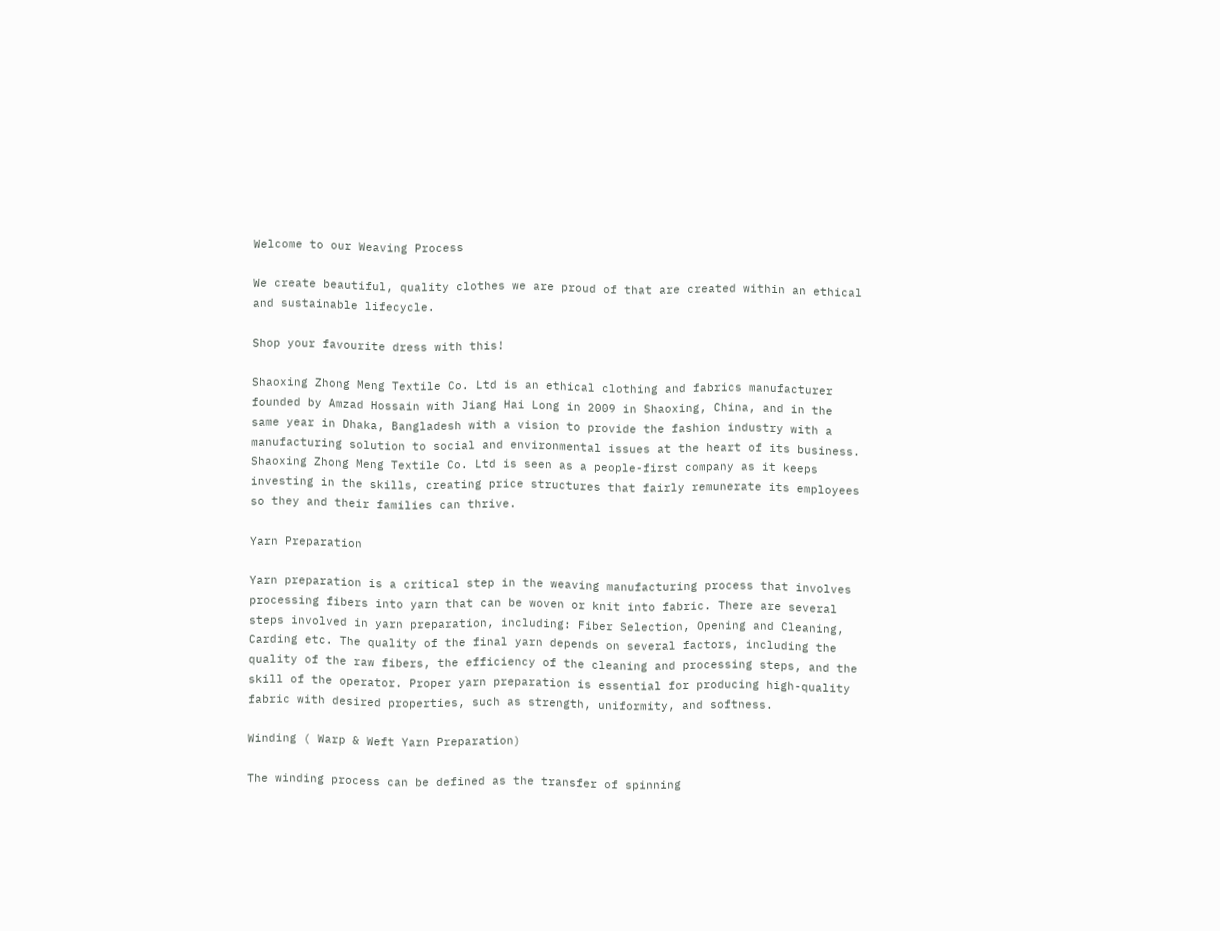Welcome to our Weaving Process

We create beautiful, quality clothes we are proud of that are created within an ethical and sustainable lifecycle.

Shop your favourite dress with this!

Shaoxing Zhong Meng Textile Co. Ltd is an ethical clothing and fabrics manufacturer founded by Amzad Hossain with Jiang Hai Long in 2009 in Shaoxing, China, and in the same year in Dhaka, Bangladesh with a vision to provide the fashion industry with a manufacturing solution to social and environmental issues at the heart of its business. Shaoxing Zhong Meng Textile Co. Ltd is seen as a people-first company as it keeps investing in the skills, creating price structures that fairly remunerate its employees so they and their families can thrive.

Yarn Preparation

Yarn preparation is a critical step in the weaving manufacturing process that involves processing fibers into yarn that can be woven or knit into fabric. There are several steps involved in yarn preparation, including: Fiber Selection, Opening and Cleaning, Carding etc. The quality of the final yarn depends on several factors, including the quality of the raw fibers, the efficiency of the cleaning and processing steps, and the skill of the operator. Proper yarn preparation is essential for producing high-quality fabric with desired properties, such as strength, uniformity, and softness.

Winding ( Warp & Weft Yarn Preparation)

The winding process can be defined as the transfer of spinning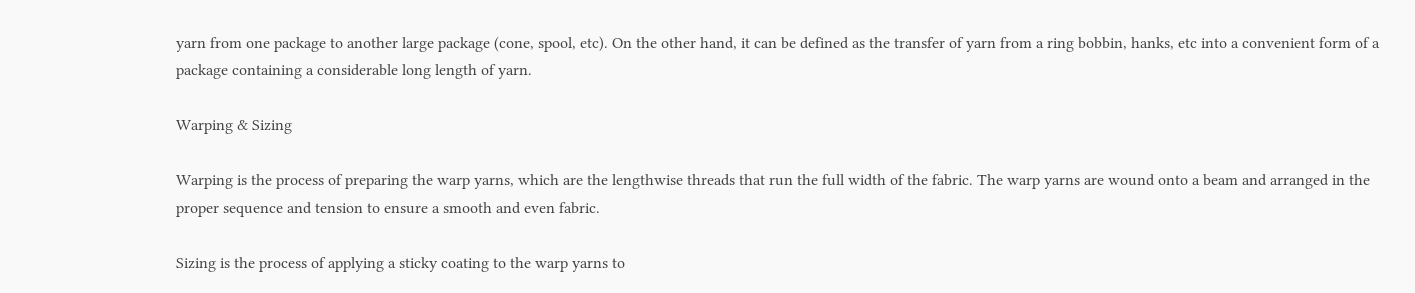yarn from one package to another large package (cone, spool, etc). On the other hand, it can be defined as the transfer of yarn from a ring bobbin, hanks, etc into a convenient form of a package containing a considerable long length of yarn.

Warping & Sizing

Warping is the process of preparing the warp yarns, which are the lengthwise threads that run the full width of the fabric. The warp yarns are wound onto a beam and arranged in the proper sequence and tension to ensure a smooth and even fabric.

Sizing is the process of applying a sticky coating to the warp yarns to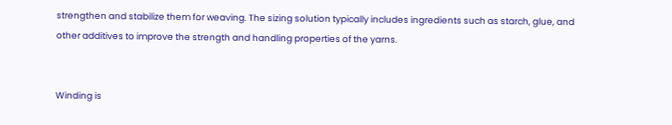strengthen and stabilize them for weaving. The sizing solution typically includes ingredients such as starch, glue, and other additives to improve the strength and handling properties of the yarns.


Winding is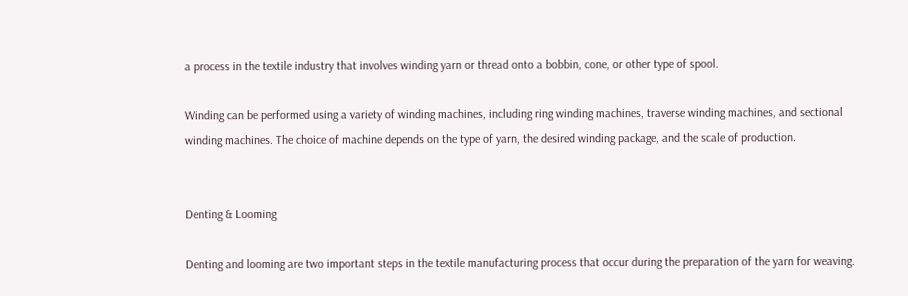a process in the textile industry that involves winding yarn or thread onto a bobbin, cone, or other type of spool.

Winding can be performed using a variety of winding machines, including ring winding machines, traverse winding machines, and sectional winding machines. The choice of machine depends on the type of yarn, the desired winding package, and the scale of production.


Denting & Looming

Denting and looming are two important steps in the textile manufacturing process that occur during the preparation of the yarn for weaving.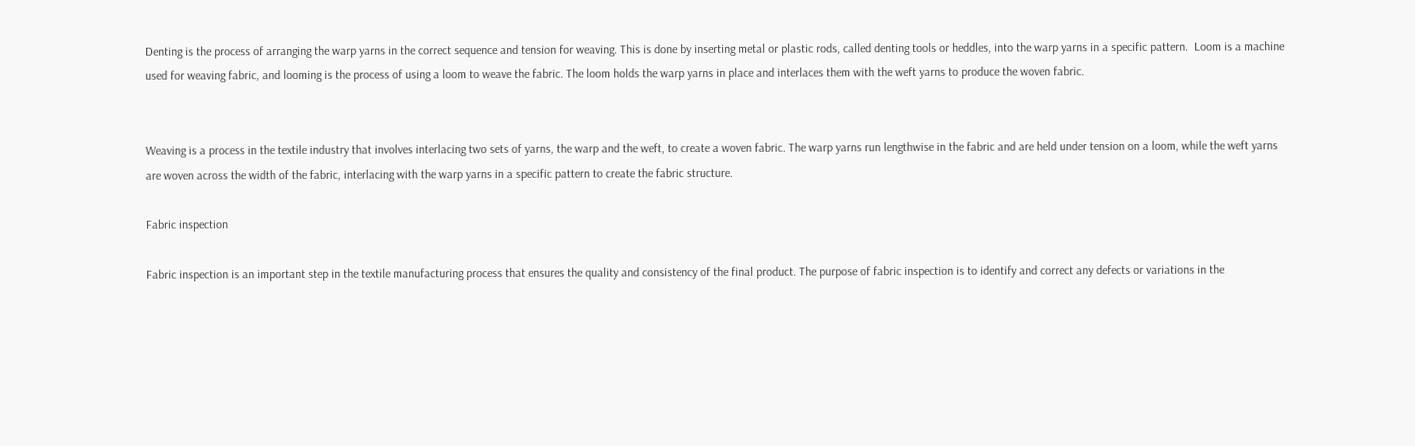Denting is the process of arranging the warp yarns in the correct sequence and tension for weaving. This is done by inserting metal or plastic rods, called denting tools or heddles, into the warp yarns in a specific pattern.  Loom is a machine used for weaving fabric, and looming is the process of using a loom to weave the fabric. The loom holds the warp yarns in place and interlaces them with the weft yarns to produce the woven fabric.


Weaving is a process in the textile industry that involves interlacing two sets of yarns, the warp and the weft, to create a woven fabric. The warp yarns run lengthwise in the fabric and are held under tension on a loom, while the weft yarns are woven across the width of the fabric, interlacing with the warp yarns in a specific pattern to create the fabric structure.

Fabric inspection

Fabric inspection is an important step in the textile manufacturing process that ensures the quality and consistency of the final product. The purpose of fabric inspection is to identify and correct any defects or variations in the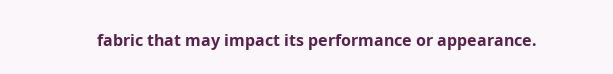fabric that may impact its performance or appearance.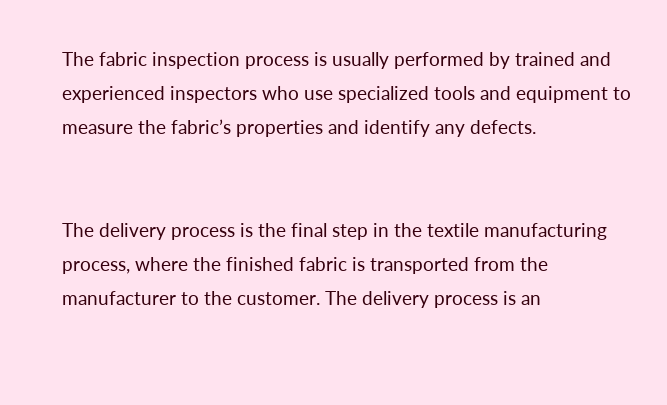The fabric inspection process is usually performed by trained and experienced inspectors who use specialized tools and equipment to measure the fabric’s properties and identify any defects.


The delivery process is the final step in the textile manufacturing process, where the finished fabric is transported from the manufacturer to the customer. The delivery process is an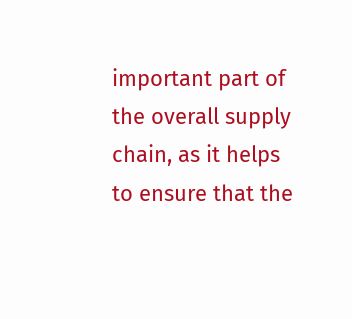important part of the overall supply chain, as it helps to ensure that the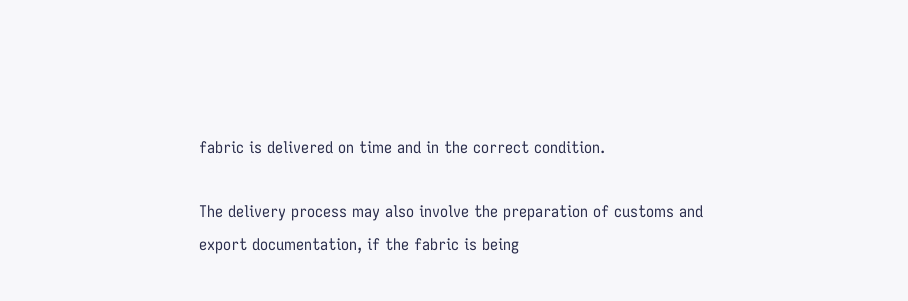fabric is delivered on time and in the correct condition.

The delivery process may also involve the preparation of customs and export documentation, if the fabric is being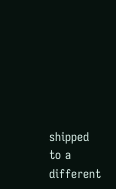shipped to a different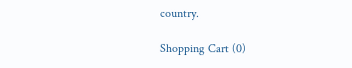country.

Shopping Cart (0)